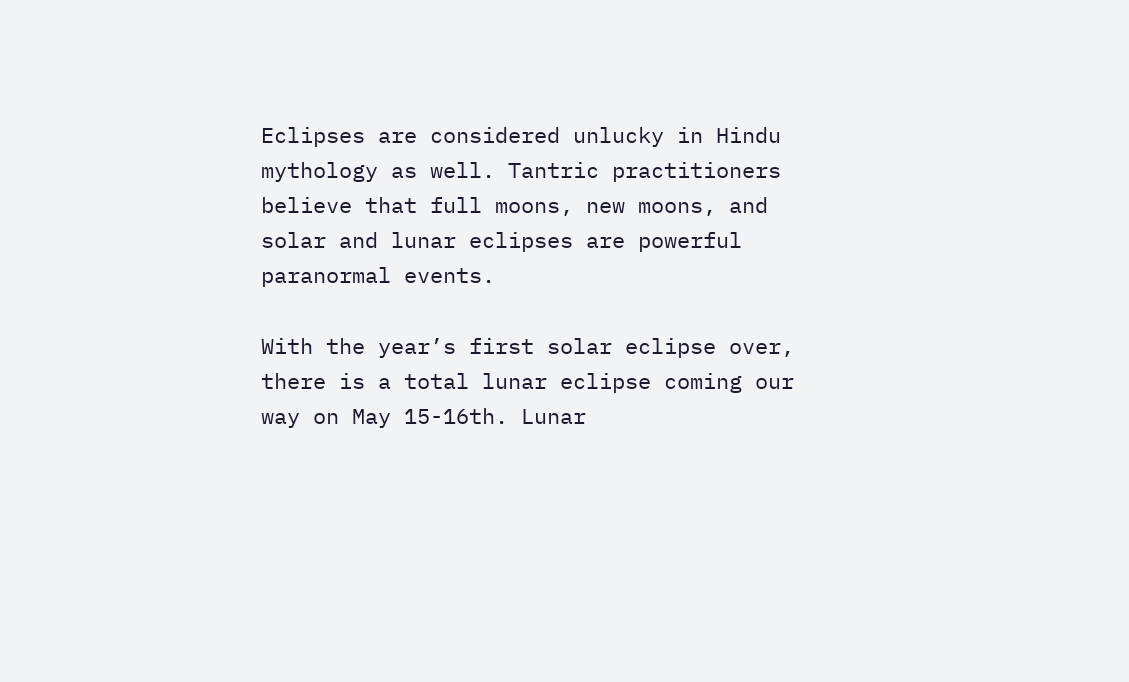Eclipses are considered unlucky in Hindu mythology as well. Tantric practitioners believe that full moons, new moons, and solar and lunar eclipses are powerful paranormal events.

With the year’s first solar eclipse over, there is a total lunar eclipse coming our way on May 15-16th. Lunar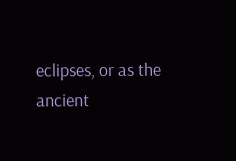eclipses, or as the ancient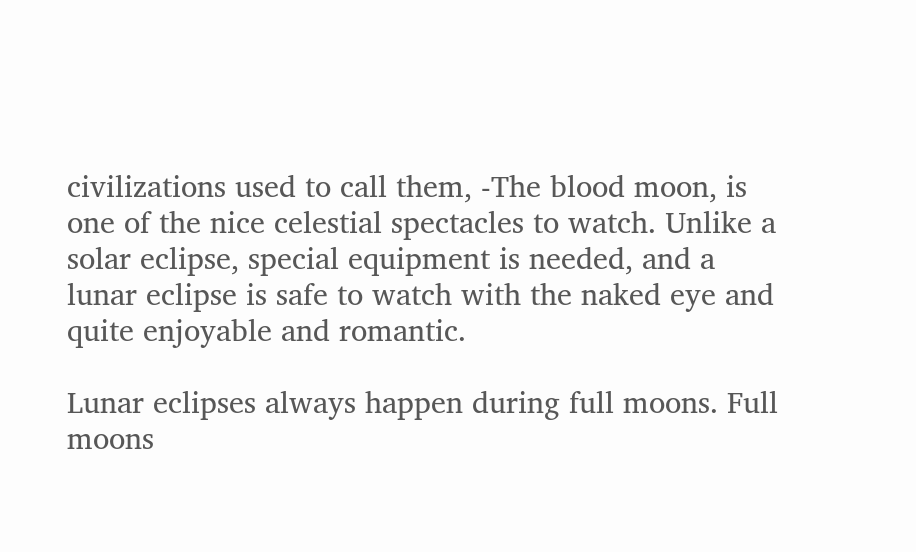civilizations used to call them, -The blood moon, is one of the nice celestial spectacles to watch. Unlike a solar eclipse, special equipment is needed, and a lunar eclipse is safe to watch with the naked eye and quite enjoyable and romantic.

Lunar eclipses always happen during full moons. Full moons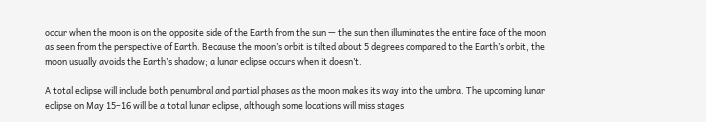occur when the moon is on the opposite side of the Earth from the sun — the sun then illuminates the entire face of the moon as seen from the perspective of Earth. Because the moon’s orbit is tilted about 5 degrees compared to the Earth’s orbit, the moon usually avoids the Earth’s shadow; a lunar eclipse occurs when it doesn’t.

A total eclipse will include both penumbral and partial phases as the moon makes its way into the umbra. The upcoming lunar eclipse on May 15–16 will be a total lunar eclipse, although some locations will miss stages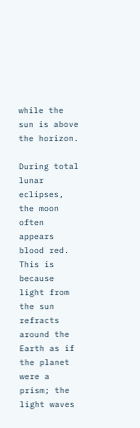while the sun is above the horizon.

During total lunar eclipses, the moon often appears blood red. This is because light from the sun refracts around the Earth as if the planet were a prism; the light waves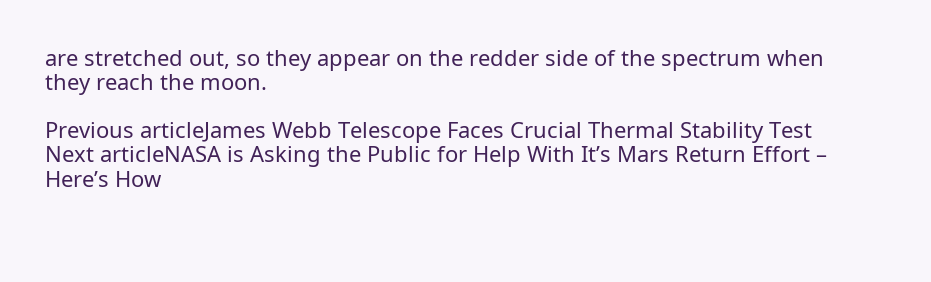are stretched out, so they appear on the redder side of the spectrum when they reach the moon.

Previous articleJames Webb Telescope Faces Crucial Thermal Stability Test
Next articleNASA is Asking the Public for Help With It’s Mars Return Effort – Here’s How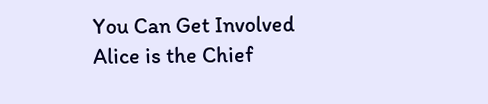You Can Get Involved
Alice is the Chief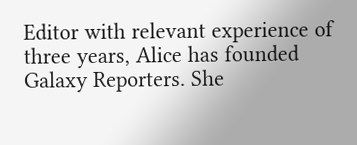Editor with relevant experience of three years, Alice has founded Galaxy Reporters. She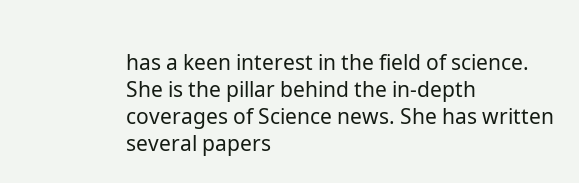has a keen interest in the field of science. She is the pillar behind the in-depth coverages of Science news. She has written several papers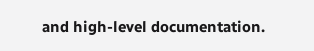and high-level documentation.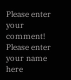Please enter your comment!
Please enter your name here